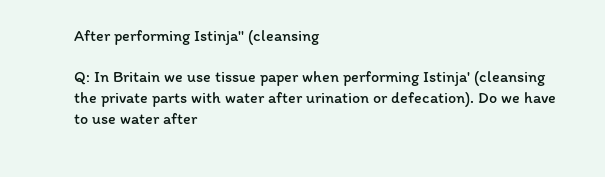After performing Istinja'' (cleansing

Q: In Britain we use tissue paper when performing Istinja' (cleansing the private parts with water after urination or defecation). Do we have to use water after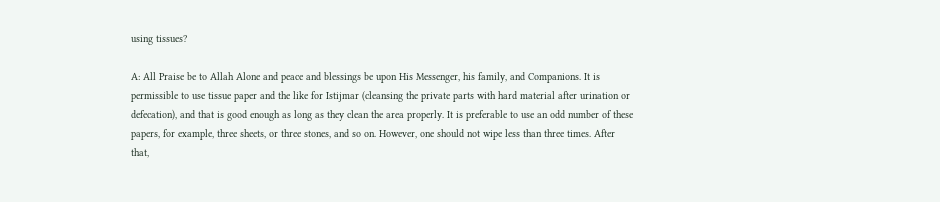using tissues?

A: All Praise be to Allah Alone and peace and blessings be upon His Messenger, his family, and Companions. It is permissible to use tissue paper and the like for Istijmar (cleansing the private parts with hard material after urination or defecation), and that is good enough as long as they clean the area properly. It is preferable to use an odd number of these papers, for example, three sheets, or three stones, and so on. However, one should not wipe less than three times. After that,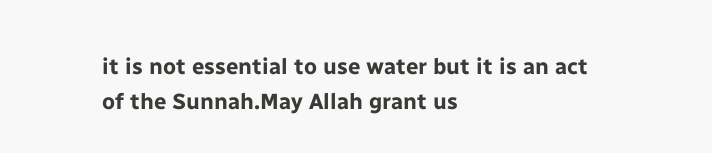it is not essential to use water but it is an act of the Sunnah.May Allah grant us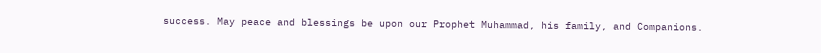success. May peace and blessings be upon our Prophet Muhammad, his family, and Companions.